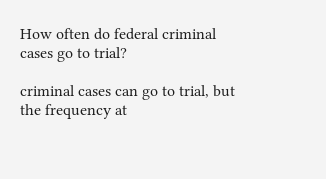How often do federal criminal cases go to trial?

criminal cases can go to trial, but the frequency at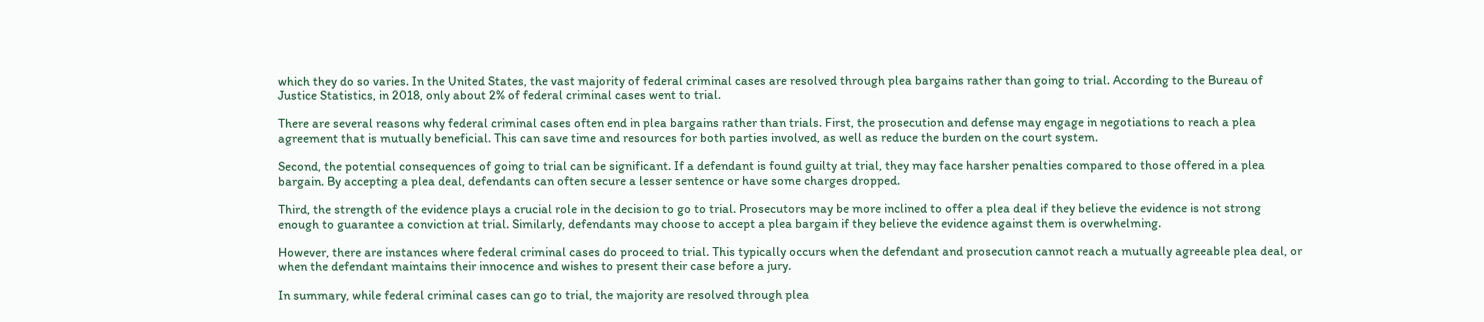which they do so varies. In the United States, the vast majority of federal criminal cases are resolved through plea bargains rather than going to trial. According to the Bureau of Justice Statistics, in 2018, only about 2% of federal criminal cases went to trial.

There are several reasons why federal criminal cases often end in plea bargains rather than trials. First, the prosecution and defense may engage in negotiations to reach a plea agreement that is mutually beneficial. This can save time and resources for both parties involved, as well as reduce the burden on the court system.

Second, the potential consequences of going to trial can be significant. If a defendant is found guilty at trial, they may face harsher penalties compared to those offered in a plea bargain. By accepting a plea deal, defendants can often secure a lesser sentence or have some charges dropped.

Third, the strength of the evidence plays a crucial role in the decision to go to trial. Prosecutors may be more inclined to offer a plea deal if they believe the evidence is not strong enough to guarantee a conviction at trial. Similarly, defendants may choose to accept a plea bargain if they believe the evidence against them is overwhelming.

However, there are instances where federal criminal cases do proceed to trial. This typically occurs when the defendant and prosecution cannot reach a mutually agreeable plea deal, or when the defendant maintains their innocence and wishes to present their case before a jury.

In summary, while federal criminal cases can go to trial, the majority are resolved through plea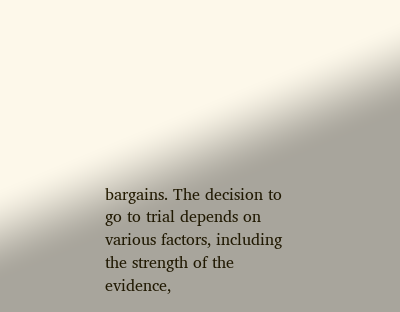bargains. The decision to go to trial depends on various factors, including the strength of the evidence,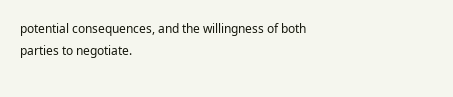potential consequences, and the willingness of both parties to negotiate.